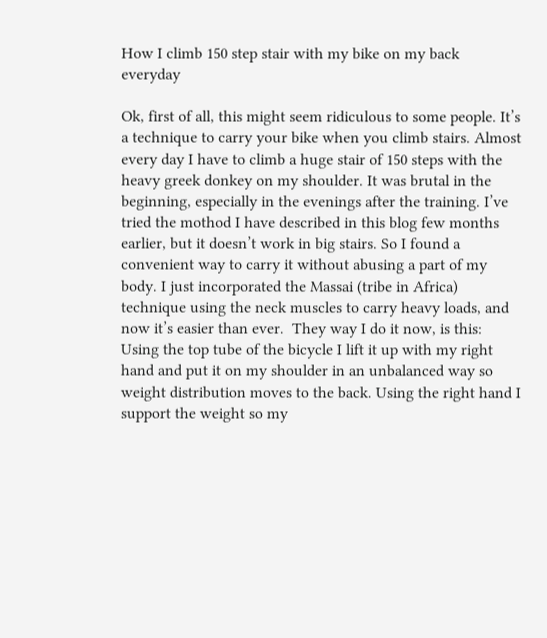How I climb 150 step stair with my bike on my back everyday

Ok, first of all, this might seem ridiculous to some people. It’s a technique to carry your bike when you climb stairs. Almost every day I have to climb a huge stair of 150 steps with the heavy greek donkey on my shoulder. It was brutal in the beginning, especially in the evenings after the training. I’ve tried the mothod I have described in this blog few months earlier, but it doesn’t work in big stairs. So I found a convenient way to carry it without abusing a part of my body. I just incorporated the Massai (tribe in Africa) technique using the neck muscles to carry heavy loads, and now it’s easier than ever.  They way I do it now, is this: Using the top tube of the bicycle I lift it up with my right hand and put it on my shoulder in an unbalanced way so weight distribution moves to the back. Using the right hand I support the weight so my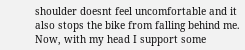shoulder doesnt feel uncomfortable and it also stops the bike from falling behind me. Now, with my head I support some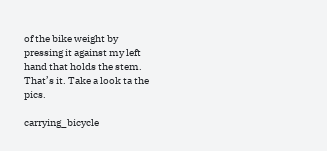of the bike weight by pressing it against my left hand that holds the stem. That’s it. Take a look ta the pics.

carrying_bicycle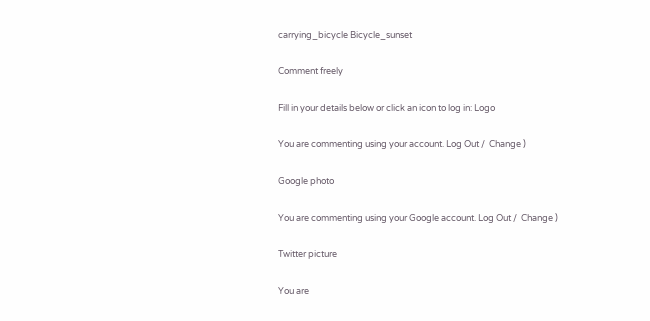carrying_bicycle Bicycle_sunset

Comment freely

Fill in your details below or click an icon to log in: Logo

You are commenting using your account. Log Out /  Change )

Google photo

You are commenting using your Google account. Log Out /  Change )

Twitter picture

You are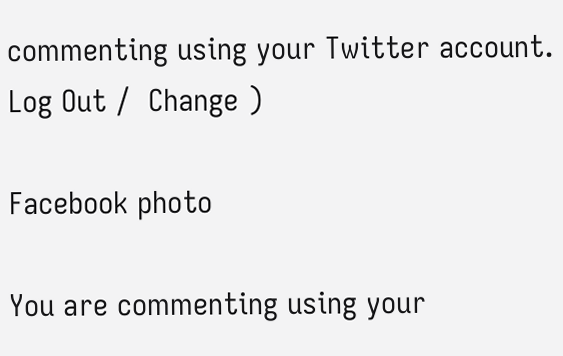commenting using your Twitter account. Log Out /  Change )

Facebook photo

You are commenting using your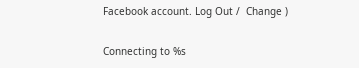Facebook account. Log Out /  Change )

Connecting to %s